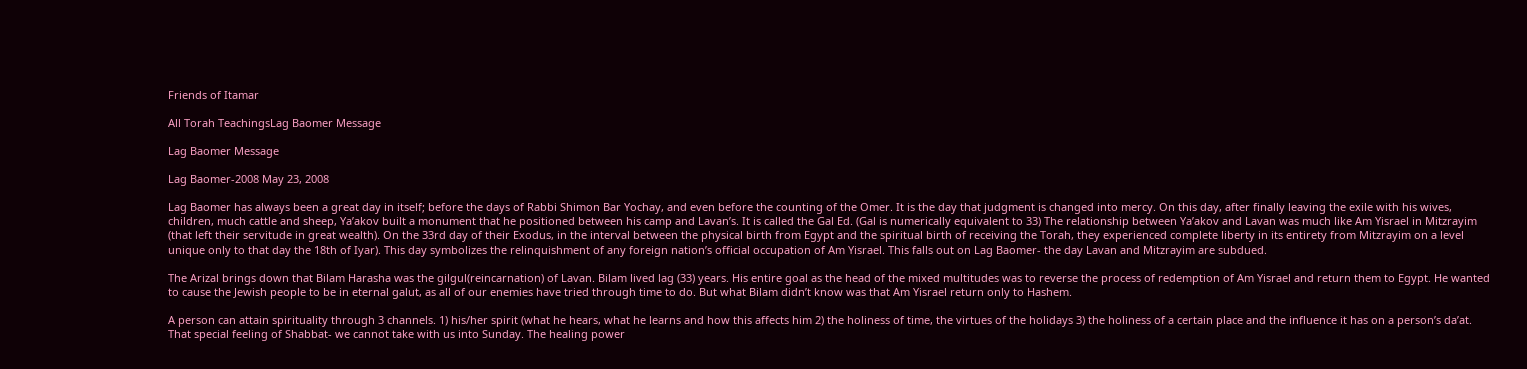Friends of Itamar

All Torah TeachingsLag Baomer Message

Lag Baomer Message

Lag Baomer-2008 May 23, 2008

Lag Baomer has always been a great day in itself; before the days of Rabbi Shimon Bar Yochay, and even before the counting of the Omer. It is the day that judgment is changed into mercy. On this day, after finally leaving the exile with his wives, children, much cattle and sheep, Ya’akov built a monument that he positioned between his camp and Lavan’s. It is called the Gal Ed. (Gal is numerically equivalent to 33) The relationship between Ya’akov and Lavan was much like Am Yisrael in Mitzrayim (that left their servitude in great wealth). On the 33rd day of their Exodus, in the interval between the physical birth from Egypt and the spiritual birth of receiving the Torah, they experienced complete liberty in its entirety from Mitzrayim on a level unique only to that day the 18th of Iyar). This day symbolizes the relinquishment of any foreign nation’s official occupation of Am Yisrael. This falls out on Lag Baomer- the day Lavan and Mitzrayim are subdued.

The Arizal brings down that Bilam Harasha was the gilgul(reincarnation) of Lavan. Bilam lived lag (33) years. His entire goal as the head of the mixed multitudes was to reverse the process of redemption of Am Yisrael and return them to Egypt. He wanted to cause the Jewish people to be in eternal galut, as all of our enemies have tried through time to do. But what Bilam didn’t know was that Am Yisrael return only to Hashem.

A person can attain spirituality through 3 channels. 1) his/her spirit (what he hears, what he learns and how this affects him 2) the holiness of time, the virtues of the holidays 3) the holiness of a certain place and the influence it has on a person’s da’at. That special feeling of Shabbat- we cannot take with us into Sunday. The healing power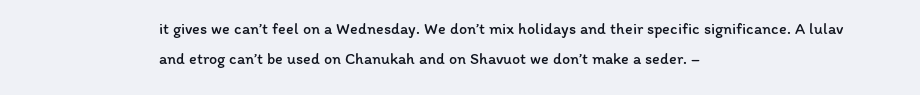it gives we can’t feel on a Wednesday. We don’t mix holidays and their specific significance. A lulav and etrog can’t be used on Chanukah and on Shavuot we don’t make a seder. –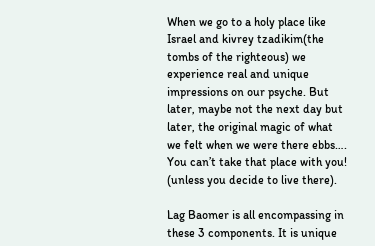When we go to a holy place like Israel and kivrey tzadikim(the tombs of the righteous) we experience real and unique impressions on our psyche. But later, maybe not the next day but later, the original magic of what we felt when we were there ebbs…. You can’t take that place with you! (unless you decide to live there).

Lag Baomer is all encompassing in these 3 components. It is unique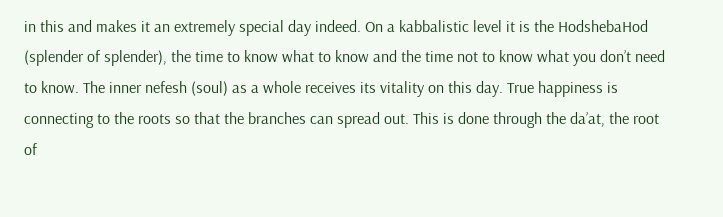in this and makes it an extremely special day indeed. On a kabbalistic level it is the HodshebaHod (splender of splender), the time to know what to know and the time not to know what you don’t need to know. The inner nefesh (soul) as a whole receives its vitality on this day. True happiness is connecting to the roots so that the branches can spread out. This is done through the da’at, the root of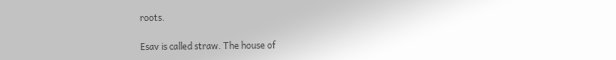roots.

Esav is called straw. The house of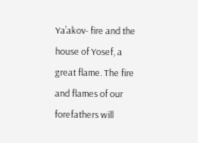Ya’akov- fire and the house of Yosef, a great flame. The fire and flames of our forefathers will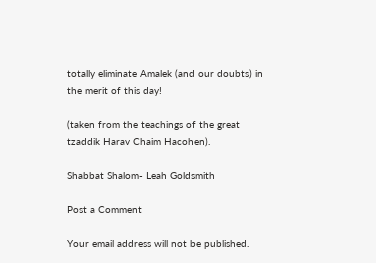totally eliminate Amalek (and our doubts) in the merit of this day!

(taken from the teachings of the great tzaddik Harav Chaim Hacohen).

Shabbat Shalom- Leah Goldsmith

Post a Comment

Your email address will not be published.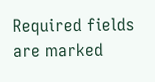Required fields are marked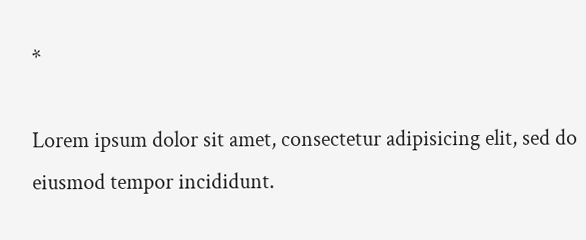*

Lorem ipsum dolor sit amet, consectetur adipisicing elit, sed do eiusmod tempor incididunt.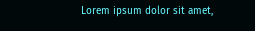Lorem ipsum dolor sit amet,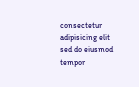consectetur adipisicing elit sed do eiusmod tempor